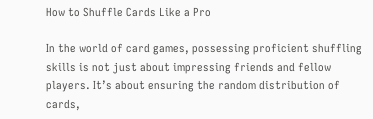How to Shuffle Cards Like a Pro

In the world of card games, possessing proficient shuffling skills is not just about impressing friends and fellow players. It’s about ensuring the random distribution of cards,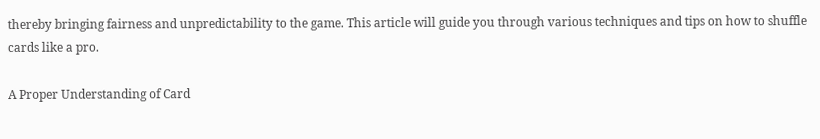thereby bringing fairness and unpredictability to the game. This article will guide you through various techniques and tips on how to shuffle cards like a pro.

A Proper Understanding of Card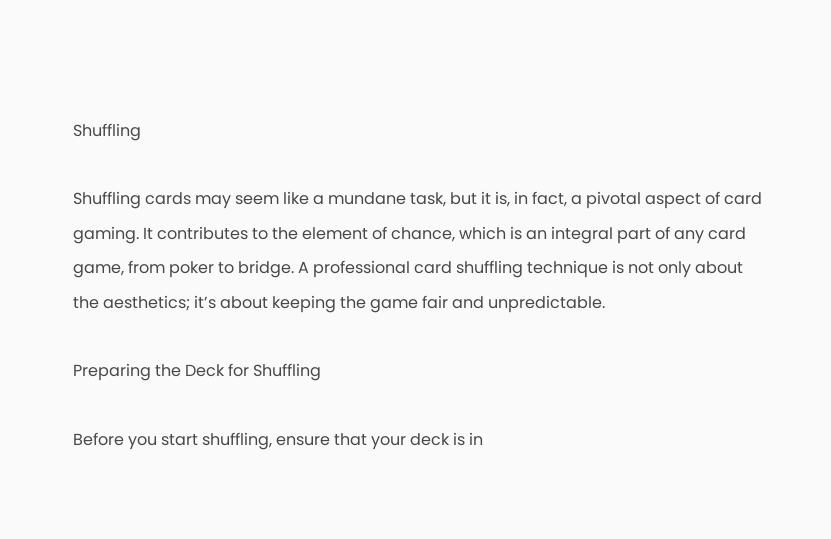Shuffling

Shuffling cards may seem like a mundane task, but it is, in fact, a pivotal aspect of card gaming. It contributes to the element of chance, which is an integral part of any card game, from poker to bridge. A professional card shuffling technique is not only about the aesthetics; it’s about keeping the game fair and unpredictable.

Preparing the Deck for Shuffling

Before you start shuffling, ensure that your deck is in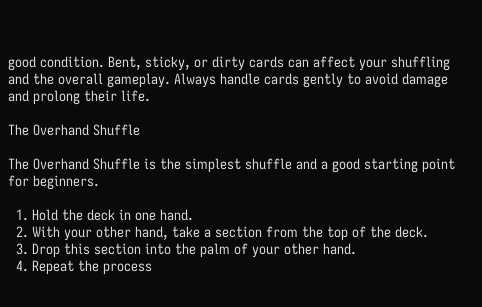good condition. Bent, sticky, or dirty cards can affect your shuffling and the overall gameplay. Always handle cards gently to avoid damage and prolong their life.

The Overhand Shuffle

The Overhand Shuffle is the simplest shuffle and a good starting point for beginners.

  1. Hold the deck in one hand.
  2. With your other hand, take a section from the top of the deck.
  3. Drop this section into the palm of your other hand.
  4. Repeat the process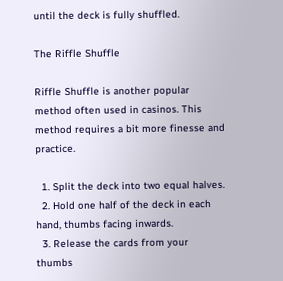until the deck is fully shuffled.

The Riffle Shuffle

Riffle Shuffle is another popular method often used in casinos. This method requires a bit more finesse and practice.

  1. Split the deck into two equal halves.
  2. Hold one half of the deck in each hand, thumbs facing inwards.
  3. Release the cards from your thumbs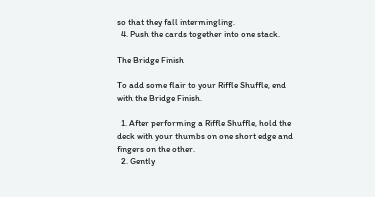so that they fall intermingling.
  4. Push the cards together into one stack.

The Bridge Finish

To add some flair to your Riffle Shuffle, end with the Bridge Finish.

  1. After performing a Riffle Shuffle, hold the deck with your thumbs on one short edge and fingers on the other.
  2. Gently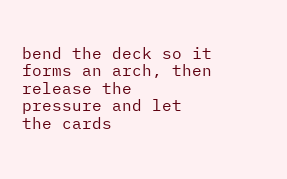bend the deck so it forms an arch, then release the pressure and let the cards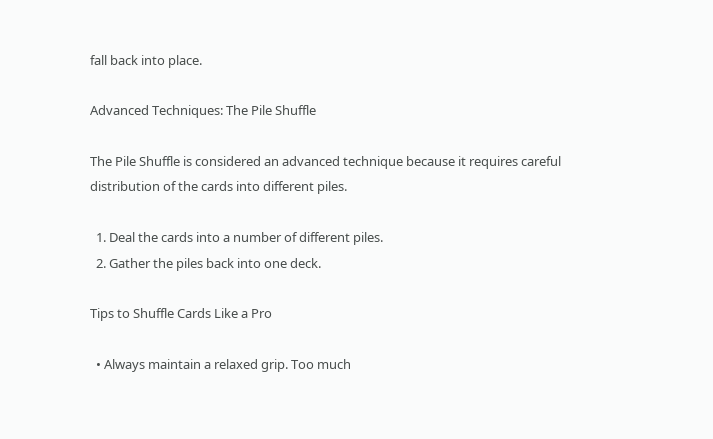fall back into place.

Advanced Techniques: The Pile Shuffle

The Pile Shuffle is considered an advanced technique because it requires careful distribution of the cards into different piles.

  1. Deal the cards into a number of different piles.
  2. Gather the piles back into one deck.

Tips to Shuffle Cards Like a Pro

  • Always maintain a relaxed grip. Too much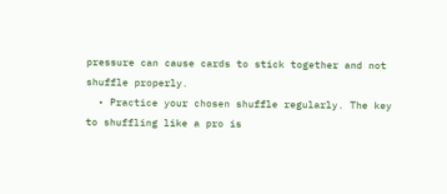pressure can cause cards to stick together and not shuffle properly.
  • Practice your chosen shuffle regularly. The key to shuffling like a pro is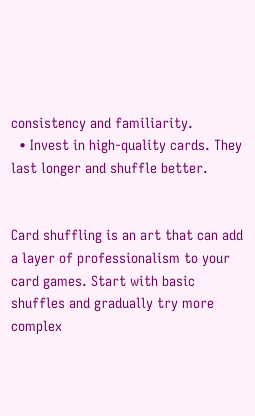consistency and familiarity.
  • Invest in high-quality cards. They last longer and shuffle better.


Card shuffling is an art that can add a layer of professionalism to your card games. Start with basic shuffles and gradually try more complex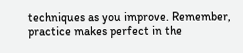techniques as you improve. Remember, practice makes perfect in the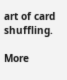art of card shuffling.

More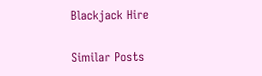Blackjack Hire

Similar Posts